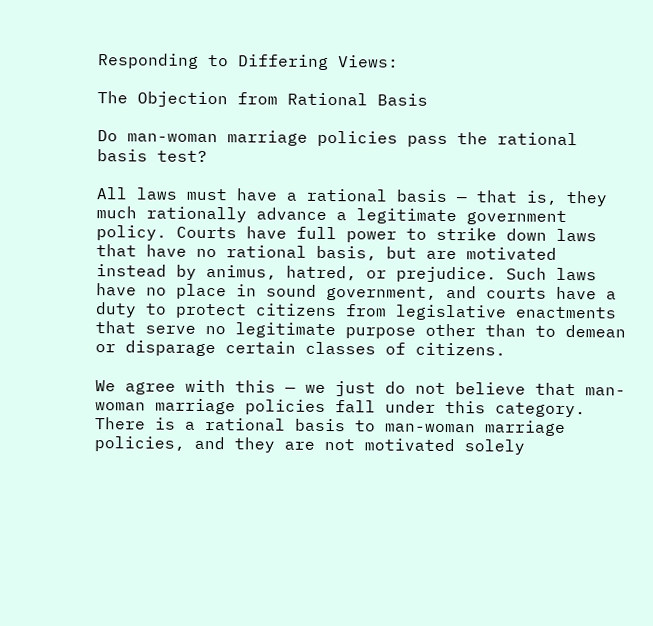Responding to Differing Views:

The Objection from Rational Basis

Do man-woman marriage policies pass the rational basis test?

All laws must have a rational basis — that is, they much rationally advance a legitimate government policy. Courts have full power to strike down laws that have no rational basis, but are motivated instead by animus, hatred, or prejudice. Such laws have no place in sound government, and courts have a duty to protect citizens from legislative enactments that serve no legitimate purpose other than to demean or disparage certain classes of citizens.

We agree with this — we just do not believe that man-woman marriage policies fall under this category. There is a rational basis to man-woman marriage policies, and they are not motivated solely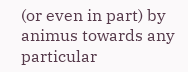(or even in part) by animus towards any particular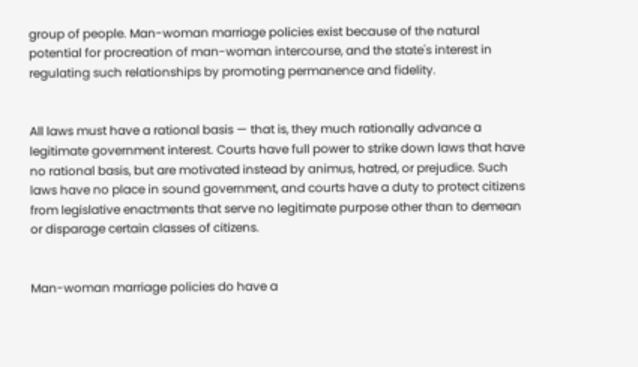group of people. Man-woman marriage policies exist because of the natural potential for procreation of man-woman intercourse, and the state's interest in regulating such relationships by promoting permanence and fidelity.


All laws must have a rational basis — that is, they much rationally advance a legitimate government interest. Courts have full power to strike down laws that have no rational basis, but are motivated instead by animus, hatred, or prejudice. Such laws have no place in sound government, and courts have a duty to protect citizens from legislative enactments that serve no legitimate purpose other than to demean or disparage certain classes of citizens.


Man-woman marriage policies do have a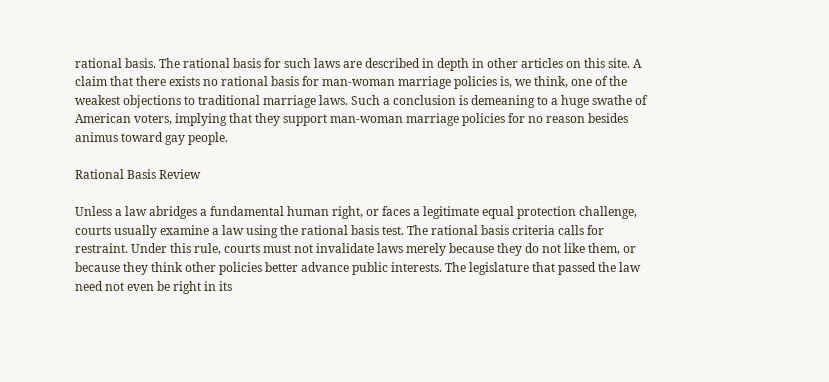rational basis. The rational basis for such laws are described in depth in other articles on this site. A claim that there exists no rational basis for man-woman marriage policies is, we think, one of the weakest objections to traditional marriage laws. Such a conclusion is demeaning to a huge swathe of American voters, implying that they support man-woman marriage policies for no reason besides animus toward gay people.

Rational Basis Review

Unless a law abridges a fundamental human right, or faces a legitimate equal protection challenge, courts usually examine a law using the rational basis test. The rational basis criteria calls for restraint. Under this rule, courts must not invalidate laws merely because they do not like them, or because they think other policies better advance public interests. The legislature that passed the law need not even be right in its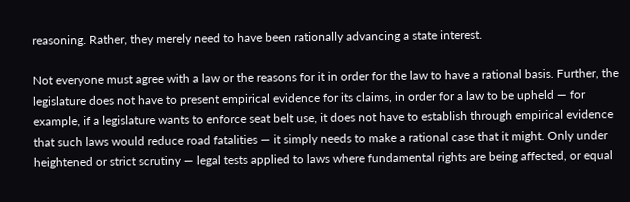reasoning. Rather, they merely need to have been rationally advancing a state interest.

Not everyone must agree with a law or the reasons for it in order for the law to have a rational basis. Further, the legislature does not have to present empirical evidence for its claims, in order for a law to be upheld — for example, if a legislature wants to enforce seat belt use, it does not have to establish through empirical evidence that such laws would reduce road fatalities — it simply needs to make a rational case that it might. Only under heightened or strict scrutiny — legal tests applied to laws where fundamental rights are being affected, or equal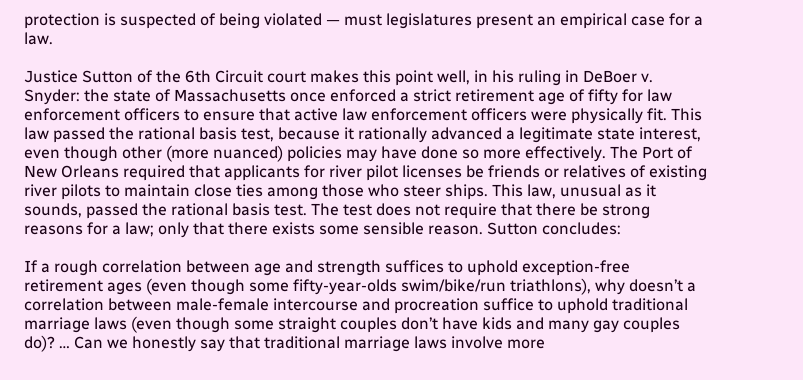protection is suspected of being violated — must legislatures present an empirical case for a law.

Justice Sutton of the 6th Circuit court makes this point well, in his ruling in DeBoer v. Snyder: the state of Massachusetts once enforced a strict retirement age of fifty for law enforcement officers to ensure that active law enforcement officers were physically fit. This law passed the rational basis test, because it rationally advanced a legitimate state interest, even though other (more nuanced) policies may have done so more effectively. The Port of New Orleans required that applicants for river pilot licenses be friends or relatives of existing river pilots to maintain close ties among those who steer ships. This law, unusual as it sounds, passed the rational basis test. The test does not require that there be strong reasons for a law; only that there exists some sensible reason. Sutton concludes:

If a rough correlation between age and strength suffices to uphold exception-free retirement ages (even though some fifty-year-olds swim/bike/run triathlons), why doesn’t a correlation between male-female intercourse and procreation suffice to uphold traditional marriage laws (even though some straight couples don’t have kids and many gay couples do)? … Can we honestly say that traditional marriage laws involve more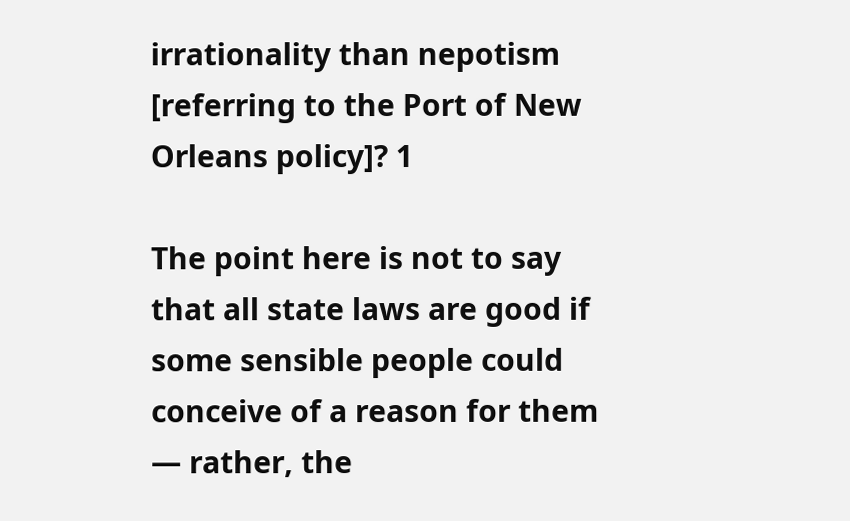irrationality than nepotism [referring to the Port of New Orleans policy]? 1

The point here is not to say that all state laws are good if some sensible people could conceive of a reason for them — rather, the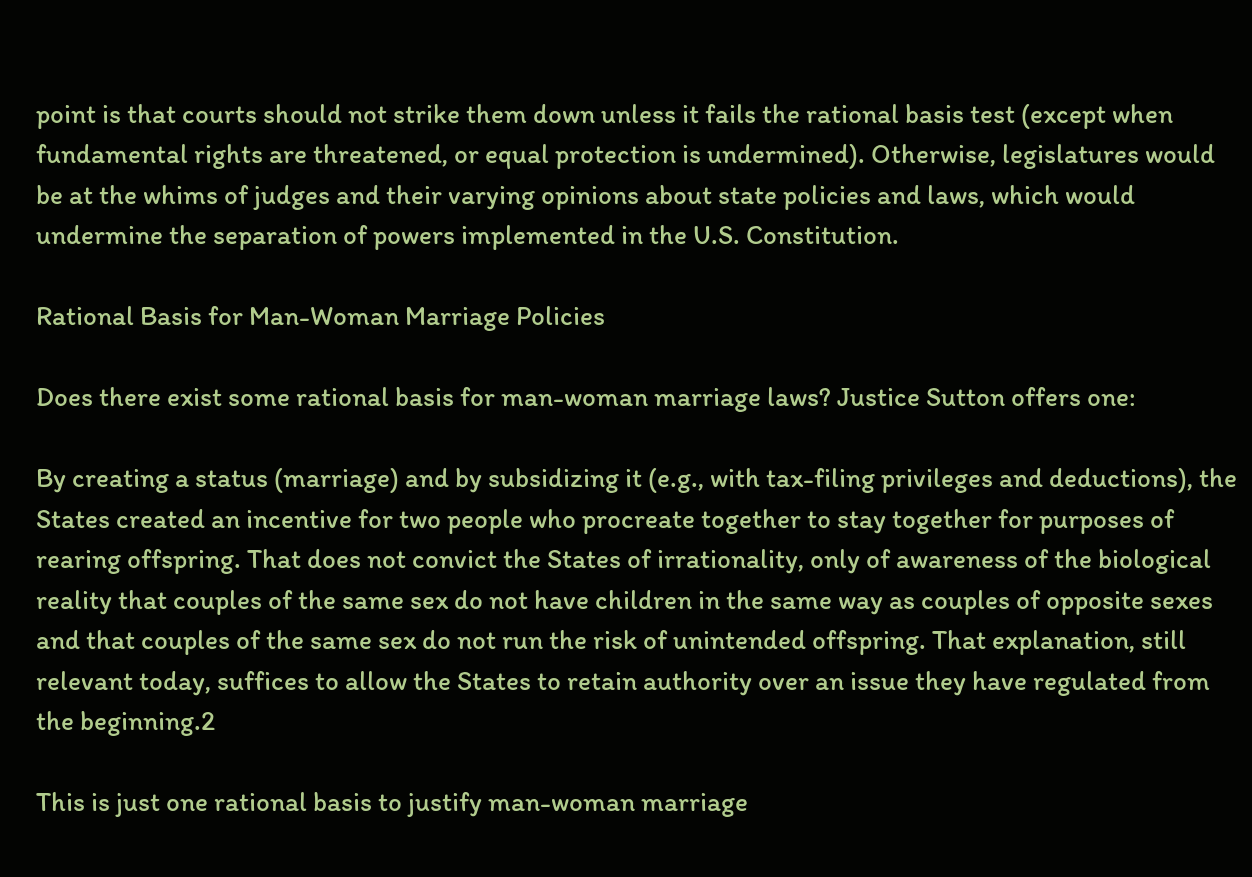point is that courts should not strike them down unless it fails the rational basis test (except when fundamental rights are threatened, or equal protection is undermined). Otherwise, legislatures would be at the whims of judges and their varying opinions about state policies and laws, which would undermine the separation of powers implemented in the U.S. Constitution.

Rational Basis for Man-Woman Marriage Policies

Does there exist some rational basis for man-woman marriage laws? Justice Sutton offers one:

By creating a status (marriage) and by subsidizing it (e.g., with tax-filing privileges and deductions), the States created an incentive for two people who procreate together to stay together for purposes of rearing offspring. That does not convict the States of irrationality, only of awareness of the biological reality that couples of the same sex do not have children in the same way as couples of opposite sexes and that couples of the same sex do not run the risk of unintended offspring. That explanation, still relevant today, suffices to allow the States to retain authority over an issue they have regulated from the beginning.2

This is just one rational basis to justify man-woman marriage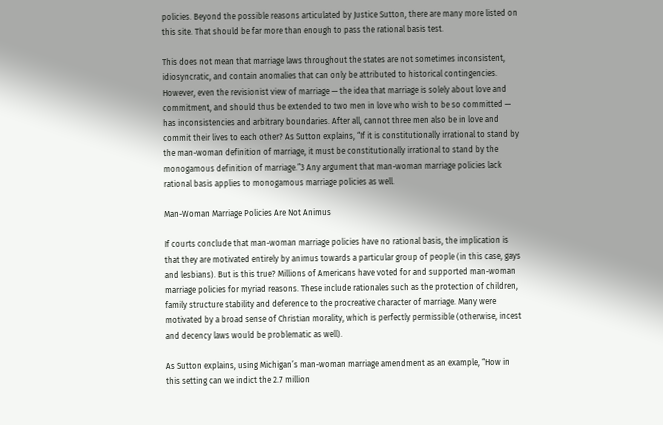policies. Beyond the possible reasons articulated by Justice Sutton, there are many more listed on this site. That should be far more than enough to pass the rational basis test.

This does not mean that marriage laws throughout the states are not sometimes inconsistent, idiosyncratic, and contain anomalies that can only be attributed to historical contingencies. However, even the revisionist view of marriage — the idea that marriage is solely about love and commitment, and should thus be extended to two men in love who wish to be so committed — has inconsistencies and arbitrary boundaries. After all, cannot three men also be in love and commit their lives to each other? As Sutton explains, “If it is constitutionally irrational to stand by the man-woman definition of marriage, it must be constitutionally irrational to stand by the monogamous definition of marriage.”3 Any argument that man-woman marriage policies lack rational basis applies to monogamous marriage policies as well.

Man-Woman Marriage Policies Are Not Animus

If courts conclude that man-woman marriage policies have no rational basis, the implication is that they are motivated entirely by animus towards a particular group of people (in this case, gays and lesbians). But is this true? Millions of Americans have voted for and supported man-woman marriage policies for myriad reasons. These include rationales such as the protection of children, family structure stability and deference to the procreative character of marriage. Many were motivated by a broad sense of Christian morality, which is perfectly permissible (otherwise, incest and decency laws would be problematic as well).

As Sutton explains, using Michigan’s man-woman marriage amendment as an example, “How in this setting can we indict the 2.7 million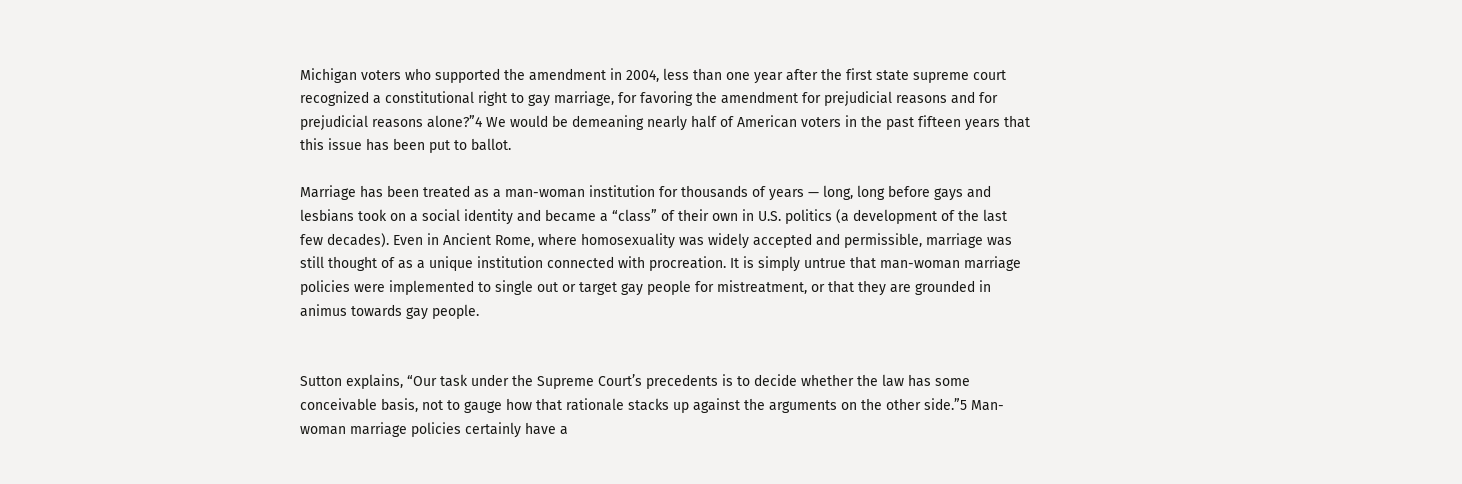Michigan voters who supported the amendment in 2004, less than one year after the first state supreme court recognized a constitutional right to gay marriage, for favoring the amendment for prejudicial reasons and for prejudicial reasons alone?”4 We would be demeaning nearly half of American voters in the past fifteen years that this issue has been put to ballot.

Marriage has been treated as a man-woman institution for thousands of years — long, long before gays and lesbians took on a social identity and became a “class” of their own in U.S. politics (a development of the last few decades). Even in Ancient Rome, where homosexuality was widely accepted and permissible, marriage was still thought of as a unique institution connected with procreation. It is simply untrue that man-woman marriage policies were implemented to single out or target gay people for mistreatment, or that they are grounded in animus towards gay people.


Sutton explains, “Our task under the Supreme Court’s precedents is to decide whether the law has some conceivable basis, not to gauge how that rationale stacks up against the arguments on the other side.”5 Man-woman marriage policies certainly have a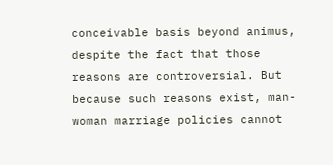conceivable basis beyond animus, despite the fact that those reasons are controversial. But because such reasons exist, man-woman marriage policies cannot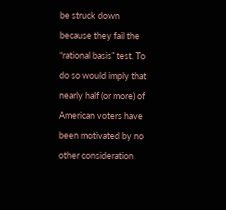be struck down because they fail the “rational basis” test. To do so would imply that nearly half (or more) of American voters have been motivated by no other consideration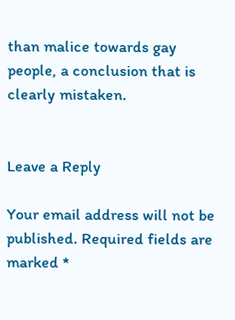than malice towards gay people, a conclusion that is clearly mistaken.


Leave a Reply

Your email address will not be published. Required fields are marked *